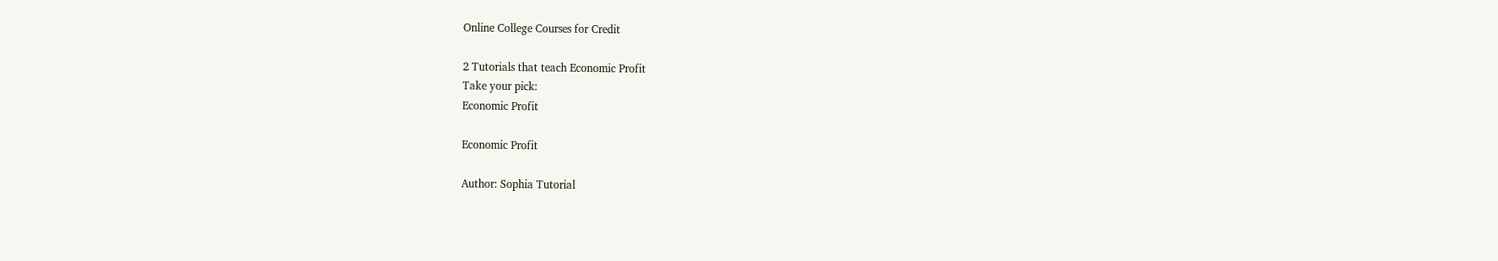Online College Courses for Credit

2 Tutorials that teach Economic Profit
Take your pick:
Economic Profit

Economic Profit

Author: Sophia Tutorial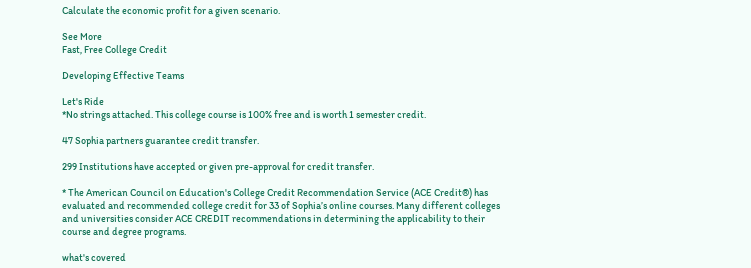Calculate the economic profit for a given scenario.

See More
Fast, Free College Credit

Developing Effective Teams

Let's Ride
*No strings attached. This college course is 100% free and is worth 1 semester credit.

47 Sophia partners guarantee credit transfer.

299 Institutions have accepted or given pre-approval for credit transfer.

* The American Council on Education's College Credit Recommendation Service (ACE Credit®) has evaluated and recommended college credit for 33 of Sophia’s online courses. Many different colleges and universities consider ACE CREDIT recommendations in determining the applicability to their course and degree programs.

what's covered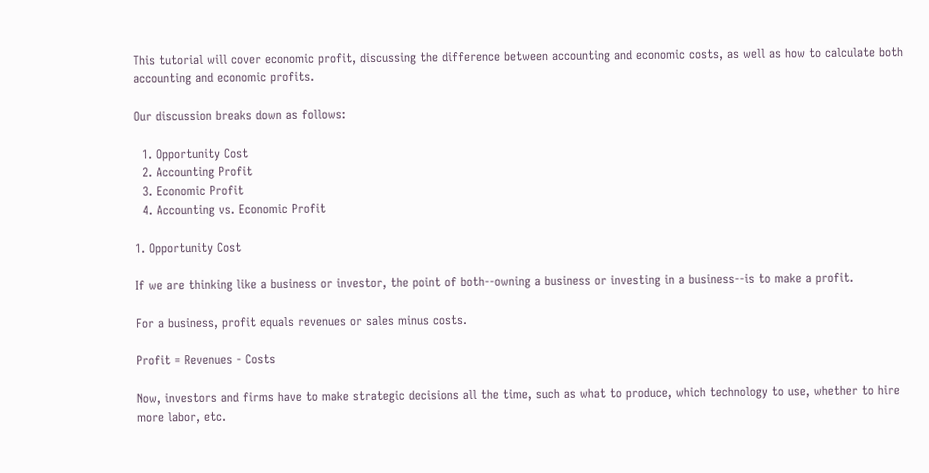This tutorial will cover economic profit, discussing the difference between accounting and economic costs, as well as how to calculate both accounting and economic profits.

Our discussion breaks down as follows:

  1. Opportunity Cost
  2. Accounting Profit
  3. Economic Profit
  4. Accounting vs. Economic Profit

1. Opportunity Cost

If we are thinking like a business or investor, the point of both--owning a business or investing in a business--is to make a profit.

For a business, profit equals revenues or sales minus costs.

Profit = Revenues - Costs

Now, investors and firms have to make strategic decisions all the time, such as what to produce, which technology to use, whether to hire more labor, etc.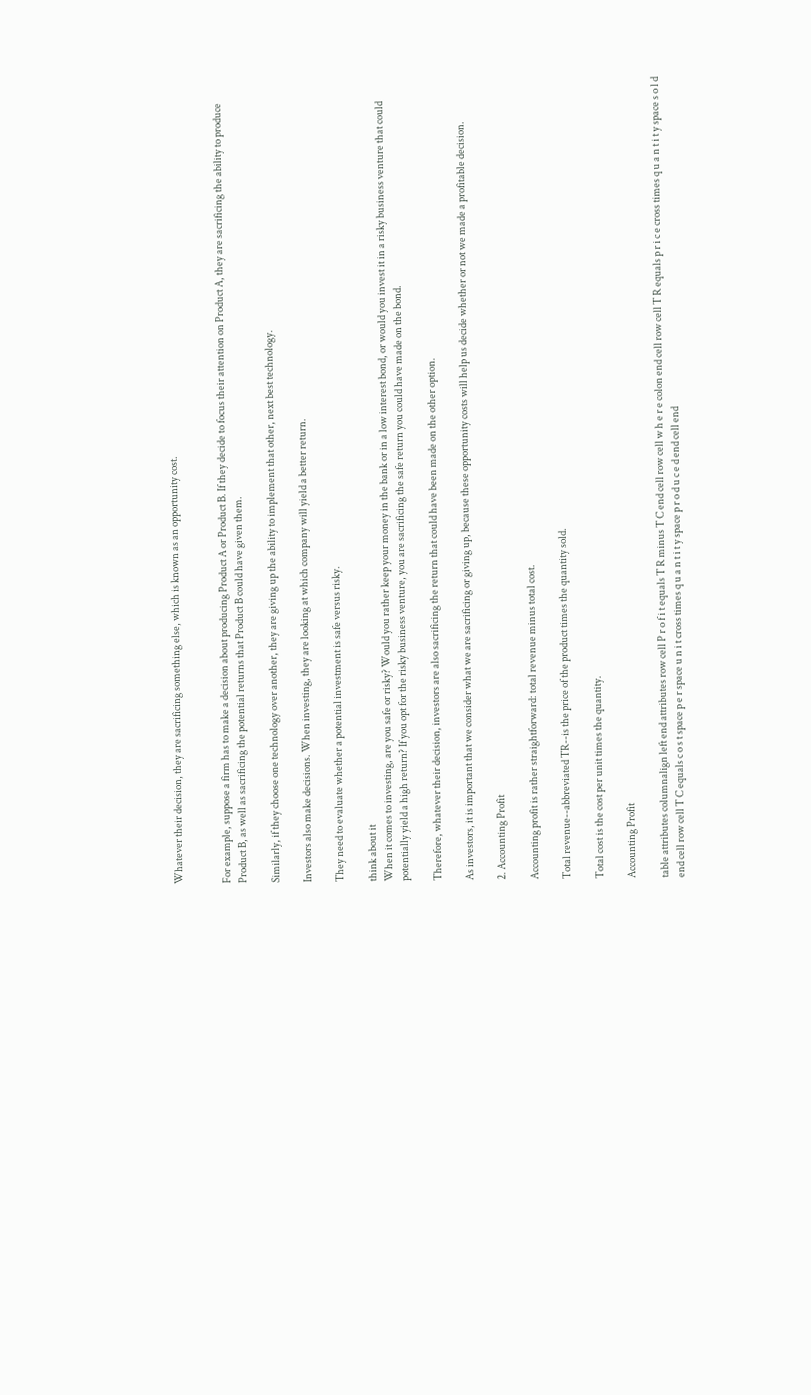Whatever their decision, they are sacrificing something else, which is known as an opportunity cost.


For example, suppose a firm has to make a decision about producing Product A or Product B. If they decide to focus their attention on Product A, they are sacrificing the ability to produce Product B, as well as sacrificing the potential returns that Product B could have given them.

Similarly, if they choose one technology over another, they are giving up the ability to implement that other, next best technology.

Investors also make decisions. When investing, they are looking at which company will yield a better return.

They need to evaluate whether a potential investment is safe versus risky.

think about it
When it comes to investing, are you safe or risky? Would you rather keep your money in the bank or in a low interest bond, or would you invest it in a risky business venture that could potentially yield a high return? If you opt for the risky business venture, you are sacrificing the safe return you could have made on the bond.

Therefore, whatever their decision, investors are also sacrificing the return that could have been made on the other option.

As investors, it is important that we consider what we are sacrificing or giving up, because these opportunity costs will help us decide whether or not we made a profitable decision.

2. Accounting Profit

Accounting profit is rather straightforward: total revenue minus total cost.

Total revenue--abbreviated TR--is the price of the product times the quantity sold.

Total cost is the cost per unit times the quantity.

Accounting Profit

table attributes columnalign left end attributes row cell P r o f i t equals T R minus T C end cell row cell w h e r e colon end cell row cell T R equals p r i c e cross times q u a n t i t y space s o l d end cell row cell T C equals c o s t space p e r space u n i t cross times q u a n t i t y space p r o d u c e d end cell end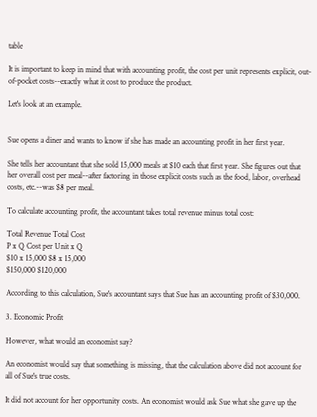table

It is important to keep in mind that with accounting profit, the cost per unit represents explicit, out-of-pocket costs--exactly what it cost to produce the product.

Let's look at an example.


Sue opens a diner and wants to know if she has made an accounting profit in her first year.

She tells her accountant that she sold 15,000 meals at $10 each that first year. She figures out that her overall cost per meal--after factoring in those explicit costs such as the food, labor, overhead costs, etc.--was $8 per meal.

To calculate accounting profit, the accountant takes total revenue minus total cost:

Total Revenue Total Cost
P x Q Cost per Unit x Q
$10 x 15,000 $8 x 15,000
$150,000 $120,000

According to this calculation, Sue's accountant says that Sue has an accounting profit of $30,000.

3. Economic Profit

However, what would an economist say?

An economist would say that something is missing, that the calculation above did not account for all of Sue's true costs.

It did not account for her opportunity costs. An economist would ask Sue what she gave up the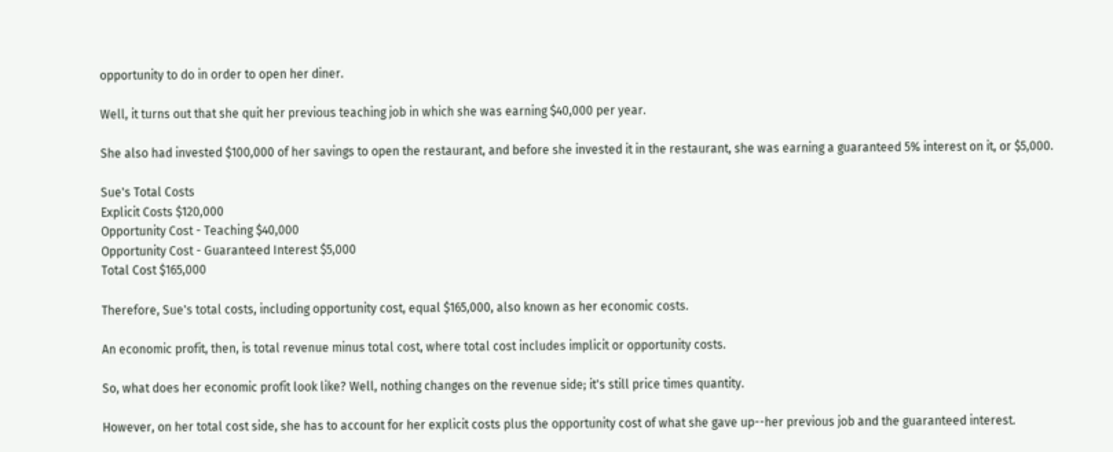opportunity to do in order to open her diner.

Well, it turns out that she quit her previous teaching job in which she was earning $40,000 per year.

She also had invested $100,000 of her savings to open the restaurant, and before she invested it in the restaurant, she was earning a guaranteed 5% interest on it, or $5,000.

Sue's Total Costs
Explicit Costs $120,000
Opportunity Cost - Teaching $40,000
Opportunity Cost - Guaranteed Interest $5,000
Total Cost $165,000

Therefore, Sue's total costs, including opportunity cost, equal $165,000, also known as her economic costs.

An economic profit, then, is total revenue minus total cost, where total cost includes implicit or opportunity costs.

So, what does her economic profit look like? Well, nothing changes on the revenue side; it's still price times quantity.

However, on her total cost side, she has to account for her explicit costs plus the opportunity cost of what she gave up--her previous job and the guaranteed interest.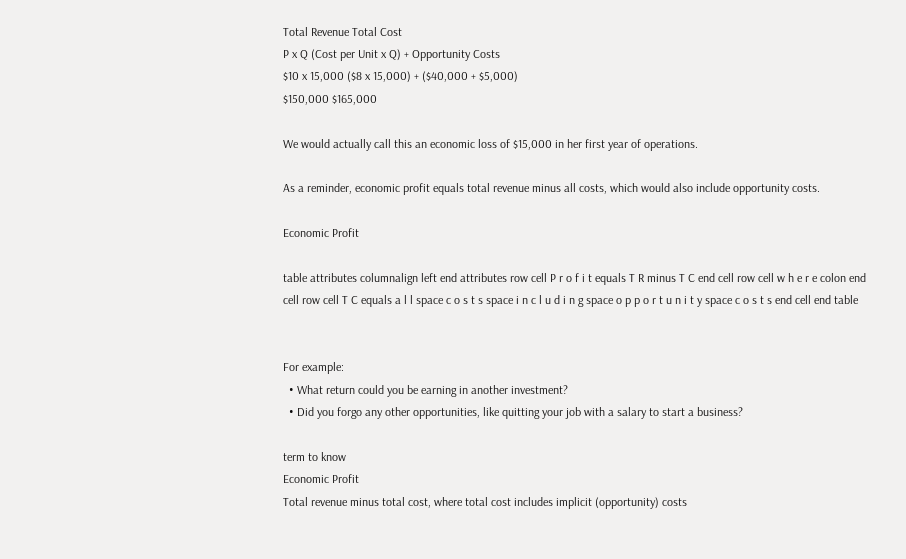Total Revenue Total Cost
P x Q (Cost per Unit x Q) + Opportunity Costs
$10 x 15,000 ($8 x 15,000) + ($40,000 + $5,000)
$150,000 $165,000

We would actually call this an economic loss of $15,000 in her first year of operations.

As a reminder, economic profit equals total revenue minus all costs, which would also include opportunity costs.

Economic Profit

table attributes columnalign left end attributes row cell P r o f i t equals T R minus T C end cell row cell w h e r e colon end cell row cell T C equals a l l space c o s t s space i n c l u d i n g space o p p o r t u n i t y space c o s t s end cell end table


For example:
  • What return could you be earning in another investment?
  • Did you forgo any other opportunities, like quitting your job with a salary to start a business?

term to know
Economic Profit
Total revenue minus total cost, where total cost includes implicit (opportunity) costs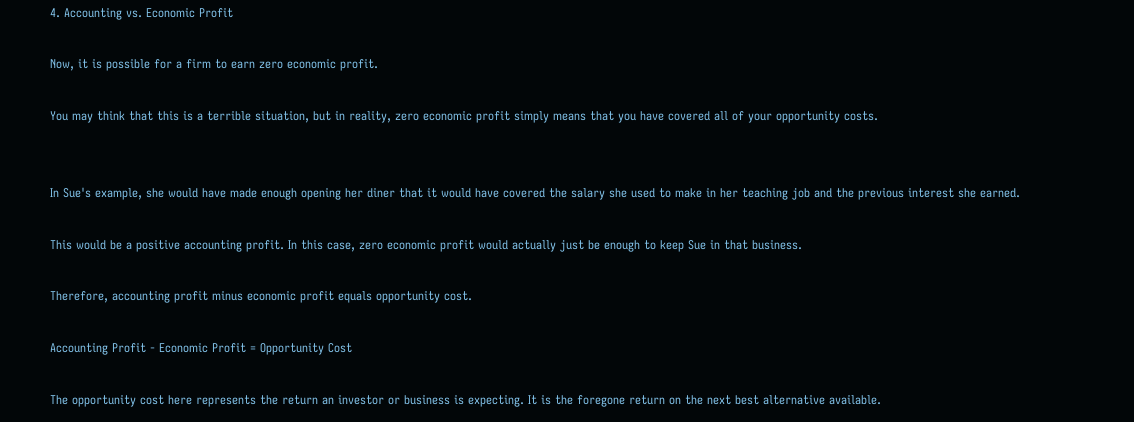4. Accounting vs. Economic Profit

Now, it is possible for a firm to earn zero economic profit.

You may think that this is a terrible situation, but in reality, zero economic profit simply means that you have covered all of your opportunity costs.


In Sue's example, she would have made enough opening her diner that it would have covered the salary she used to make in her teaching job and the previous interest she earned.

This would be a positive accounting profit. In this case, zero economic profit would actually just be enough to keep Sue in that business.

Therefore, accounting profit minus economic profit equals opportunity cost.

Accounting Profit - Economic Profit = Opportunity Cost

The opportunity cost here represents the return an investor or business is expecting. It is the foregone return on the next best alternative available.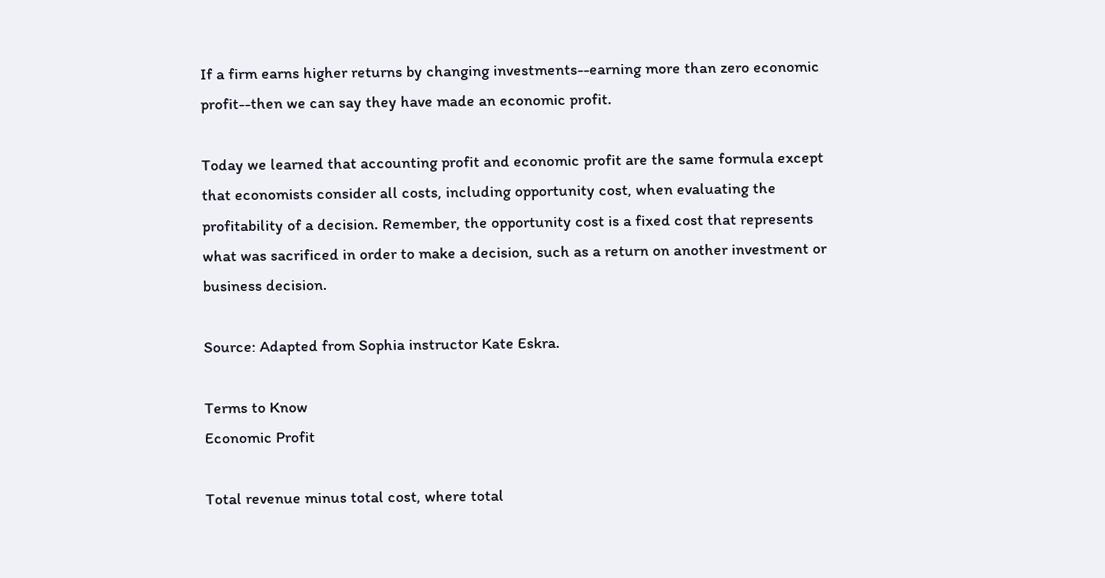If a firm earns higher returns by changing investments--earning more than zero economic profit--then we can say they have made an economic profit.

Today we learned that accounting profit and economic profit are the same formula except that economists consider all costs, including opportunity cost, when evaluating the profitability of a decision. Remember, the opportunity cost is a fixed cost that represents what was sacrificed in order to make a decision, such as a return on another investment or business decision.

Source: Adapted from Sophia instructor Kate Eskra.

Terms to Know
Economic Profit

Total revenue minus total cost, where total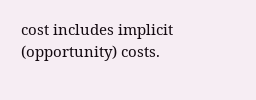cost includes implicit (opportunity) costs.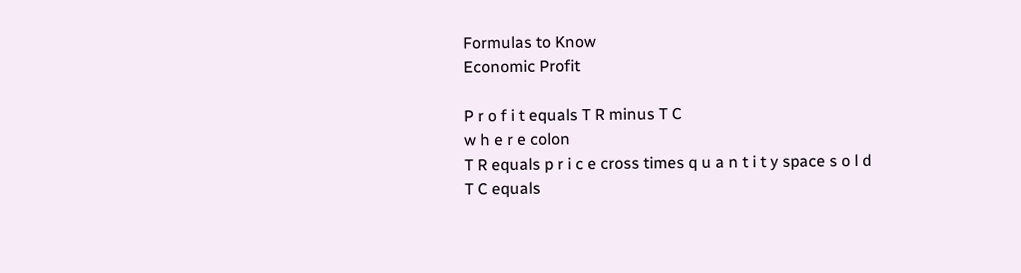Formulas to Know
Economic Profit

P r o f i t equals T R minus T C
w h e r e colon
T R equals p r i c e cross times q u a n t i t y space s o l d
T C equals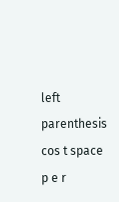left parenthesis cos t space p e r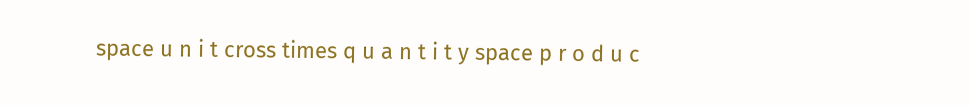space u n i t cross times q u a n t i t y space p r o d u c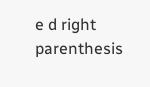e d right parenthesis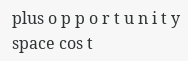plus o p p o r t u n i t y space cos t